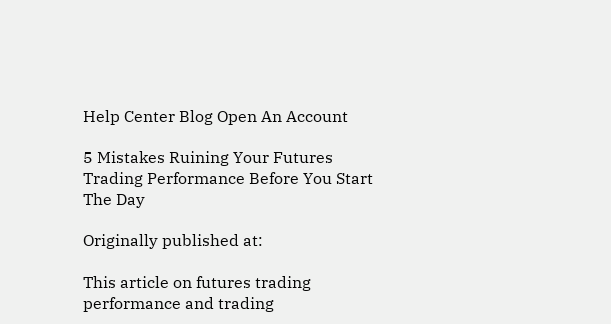Help Center Blog Open An Account

5 Mistakes Ruining Your Futures Trading Performance Before You Start The Day

Originally published at:

This article on futures trading performance and trading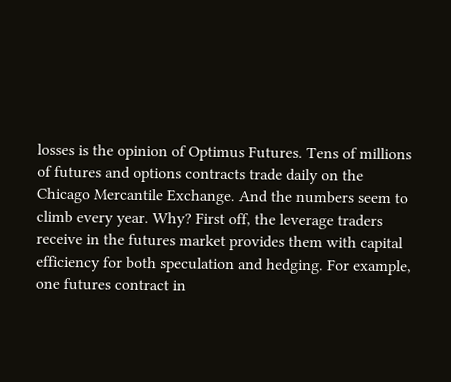losses is the opinion of Optimus Futures. Tens of millions of futures and options contracts trade daily on the Chicago Mercantile Exchange. And the numbers seem to climb every year. Why? First off, the leverage traders receive in the futures market provides them with capital efficiency for both speculation and hedging. For example, one futures contract in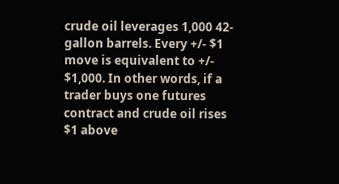crude oil leverages 1,000 42-gallon barrels. Every +/- $1 move is equivalent to +/- $1,000. In other words, if a trader buys one futures contract and crude oil rises $1 above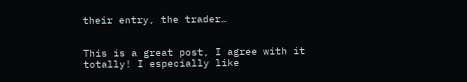their entry, the trader…


This is a great post, I agree with it totally! I especially like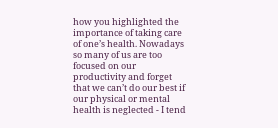how you highlighted the importance of taking care of one’s health. Nowadays so many of us are too focused on our productivity and forget that we can’t do our best if our physical or mental health is neglected - I tend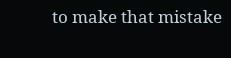to make that mistake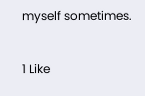myself sometimes.

1 Like